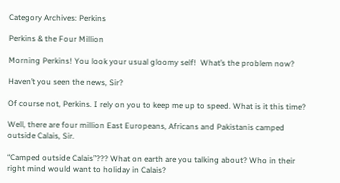Category Archives: Perkins

Perkins & the Four Million

Morning Perkins! You look your usual gloomy self!  What’s the problem now?

Haven’t you seen the news, Sir?

Of course not, Perkins. I rely on you to keep me up to speed. What is it this time?

Well, there are four million East Europeans, Africans and Pakistanis camped outside Calais, Sir.

“Camped outside Calais”??? What on earth are you talking about? Who in their right mind would want to holiday in Calais?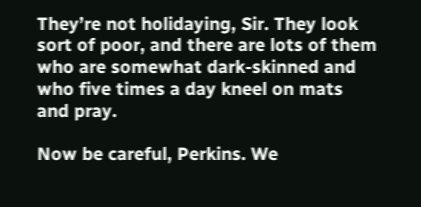They’re not holidaying, Sir. They look sort of poor, and there are lots of them who are somewhat dark-skinned and who five times a day kneel on mats and pray.

Now be careful, Perkins. We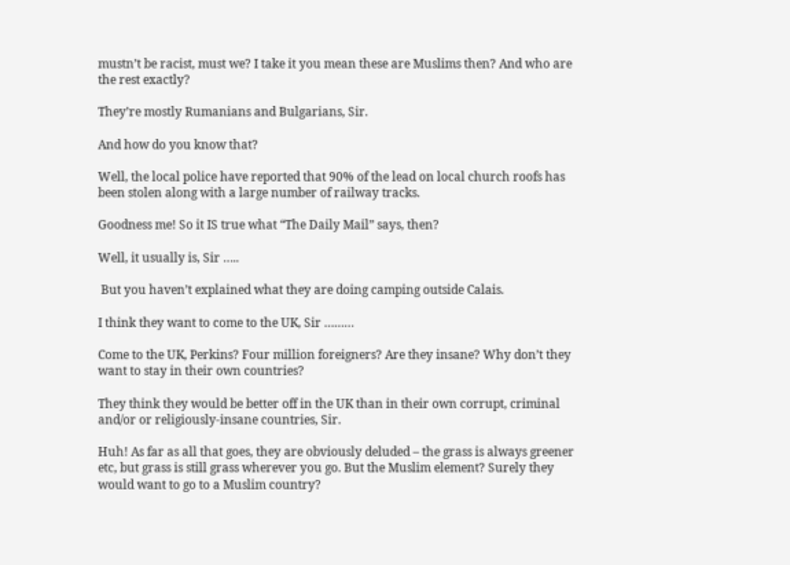mustn’t be racist, must we? I take it you mean these are Muslims then? And who are the rest exactly?

They’re mostly Rumanians and Bulgarians, Sir.

And how do you know that?

Well, the local police have reported that 90% of the lead on local church roofs has been stolen along with a large number of railway tracks.

Goodness me! So it IS true what “The Daily Mail” says, then?

Well, it usually is, Sir …..

 But you haven’t explained what they are doing camping outside Calais.

I think they want to come to the UK, Sir ………

Come to the UK, Perkins? Four million foreigners? Are they insane? Why don’t they want to stay in their own countries?

They think they would be better off in the UK than in their own corrupt, criminal and/or or religiously-insane countries, Sir.

Huh! As far as all that goes, they are obviously deluded – the grass is always greener etc, but grass is still grass wherever you go. But the Muslim element? Surely they would want to go to a Muslim country?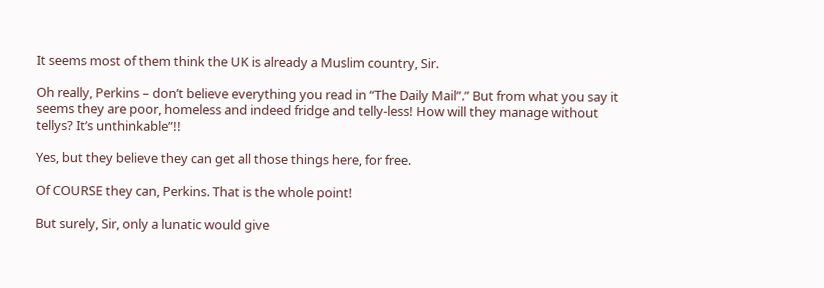It seems most of them think the UK is already a Muslim country, Sir.

Oh really, Perkins – don’t believe everything you read in “The Daily Mail”.” But from what you say it seems they are poor, homeless and indeed fridge and telly-less! How will they manage without tellys? It’s unthinkable”!!

Yes, but they believe they can get all those things here, for free.

Of COURSE they can, Perkins. That is the whole point!

But surely, Sir, only a lunatic would give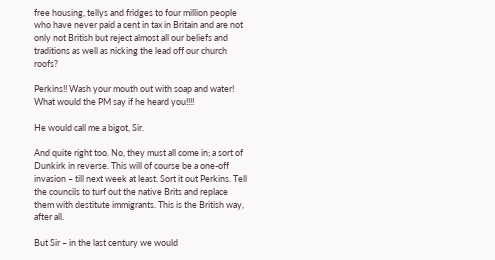free housing, tellys and fridges to four million people who have never paid a cent in tax in Britain and are not only not British but reject almost all our beliefs and traditions as well as nicking the lead off our church roofs?

Perkins!! Wash your mouth out with soap and water! What would the PM say if he heard you!!!!

He would call me a bigot, Sir.

And quite right too. No, they must all come in; a sort of Dunkirk in reverse. This will of course be a one-off invasion – till next week at least. Sort it out Perkins. Tell the councils to turf out the native Brits and replace them with destitute immigrants. This is the British way, after all.

But Sir – in the last century we would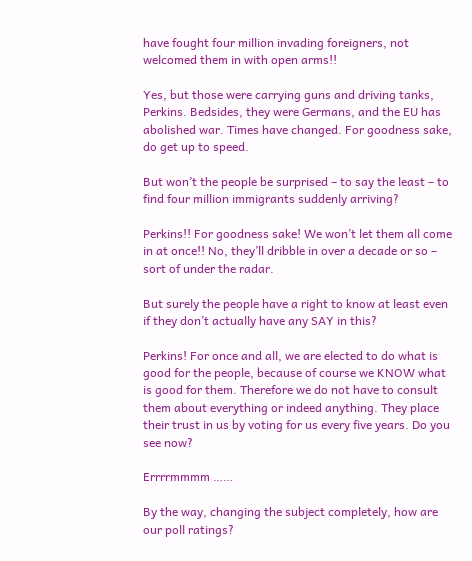have fought four million invading foreigners, not welcomed them in with open arms!!

Yes, but those were carrying guns and driving tanks, Perkins. Bedsides, they were Germans, and the EU has abolished war. Times have changed. For goodness sake, do get up to speed.

But won’t the people be surprised – to say the least – to find four million immigrants suddenly arriving?

Perkins!! For goodness sake! We won’t let them all come in at once!! No, they’ll dribble in over a decade or so – sort of under the radar.

But surely the people have a right to know at least even if they don’t actually have any SAY in this?

Perkins! For once and all, we are elected to do what is good for the people, because of course we KNOW what is good for them. Therefore we do not have to consult them about everything or indeed anything. They place their trust in us by voting for us every five years. Do you see now?

Errrrmmmm ……

By the way, changing the subject completely, how are our poll ratings?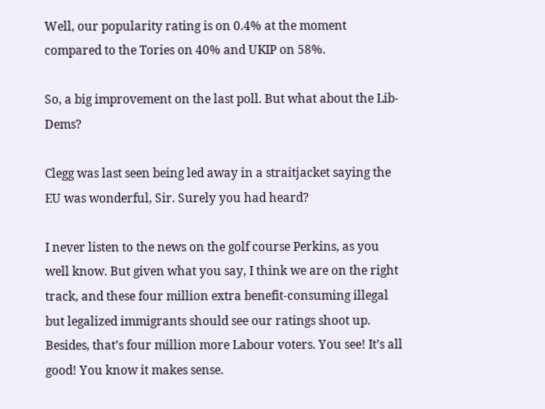Well, our popularity rating is on 0.4% at the moment compared to the Tories on 40% and UKIP on 58%.

So, a big improvement on the last poll. But what about the Lib-Dems?

Clegg was last seen being led away in a straitjacket saying the EU was wonderful, Sir. Surely you had heard?

I never listen to the news on the golf course Perkins, as you well know. But given what you say, I think we are on the right track, and these four million extra benefit-consuming illegal but legalized immigrants should see our ratings shoot up. Besides, that’s four million more Labour voters. You see! It’s all good! You know it makes sense.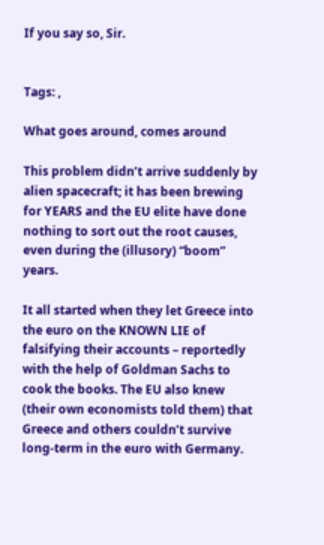If you say so, Sir.


Tags: ,

What goes around, comes around

This problem didn’t arrive suddenly by alien spacecraft; it has been brewing for YEARS and the EU elite have done nothing to sort out the root causes, even during the (illusory) “boom” years.

It all started when they let Greece into the euro on the KNOWN LIE of falsifying their accounts – reportedly with the help of Goldman Sachs to cook the books. The EU also knew (their own economists told them) that Greece and others couldn’t survive long-term in the euro with Germany.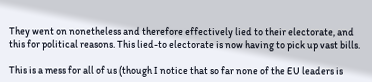They went on nonetheless and therefore effectively lied to their electorate, and this for political reasons. This lied-to electorate is now having to pick up vast bills.

This is a mess for all of us (though I notice that so far none of the EU leaders is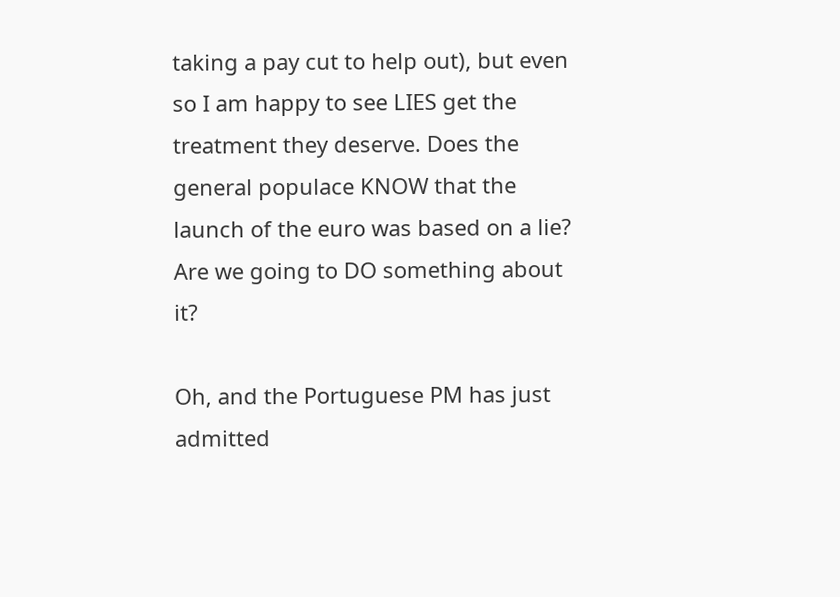taking a pay cut to help out), but even so I am happy to see LIES get the treatment they deserve. Does the general populace KNOW that the launch of the euro was based on a lie? Are we going to DO something about it?

Oh, and the Portuguese PM has just admitted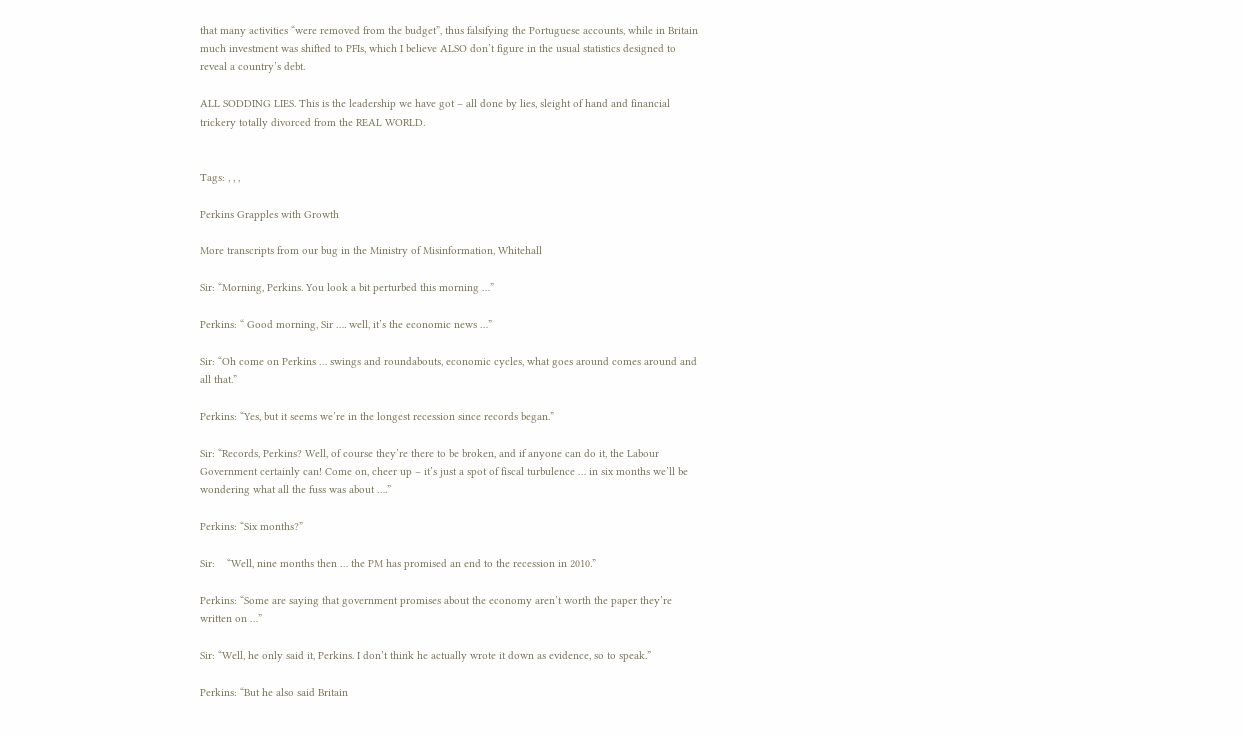that many activities “were removed from the budget”, thus falsifying the Portuguese accounts, while in Britain much investment was shifted to PFIs, which I believe ALSO don’t figure in the usual statistics designed to reveal a country’s debt.

ALL SODDING LIES. This is the leadership we have got – all done by lies, sleight of hand and financial trickery totally divorced from the REAL WORLD.


Tags: , , ,

Perkins Grapples with Growth

More transcripts from our bug in the Ministry of Misinformation, Whitehall

Sir: “Morning, Perkins. You look a bit perturbed this morning …”

Perkins: “ Good morning, Sir …. well, it’s the economic news …”

Sir: “Oh come on Perkins … swings and roundabouts, economic cycles, what goes around comes around and all that.”

Perkins: “Yes, but it seems we’re in the longest recession since records began.”

Sir: “Records, Perkins? Well, of course they’re there to be broken, and if anyone can do it, the Labour Government certainly can! Come on, cheer up – it’s just a spot of fiscal turbulence … in six months we’ll be wondering what all the fuss was about ….”

Perkins: “Six months?”

Sir:    “Well, nine months then … the PM has promised an end to the recession in 2010.”

Perkins: “Some are saying that government promises about the economy aren’t worth the paper they’re written on …”

Sir: “Well, he only said it, Perkins. I don’t think he actually wrote it down as evidence, so to speak.”

Perkins: “But he also said Britain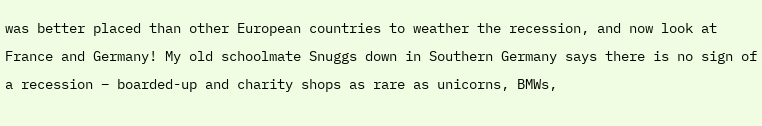was better placed than other European countries to weather the recession, and now look at France and Germany! My old schoolmate Snuggs down in Southern Germany says there is no sign of a recession – boarded-up and charity shops as rare as unicorns, BMWs,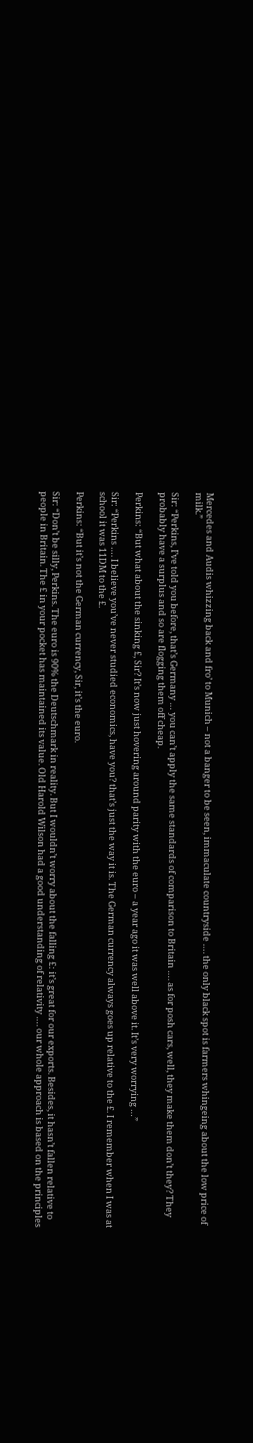Mercedes and Audis whizzing back and fro’ to Munich – not a banger to be seen, immaculate countryside …. the only black spot is farmers whingeing about the low price of milk.”

Sir: “Perkins, I’ve told you before, that’s Germany … you can’t apply the same standards of comparison to Britain …. as for posh cars, well, they make them don’t they? They probably have a surplus and so are flogging them off cheap.

Perkins: “But what about the sinking £, Sir? It’s now just hovering around parity with the euro – a year ago it was well above it. It’s very worrying …”

Sir: “Perkins …. I believe you’ve never studied economics, have you? that’s just the way it is. The German currency always goes up relative to the £. I remember when I was at school it was 11DM to the £.

Perkins: “But it’s not the German currency, Sir, it’s the euro.

Sir: “Don’t be silly, Perkins. The euro is 90% the Deutschmark in reality. But I wouldn’t worry about the falling £: it’s great for our exports. Besides, it hasn’t fallen relative to people in Britain. The £ in your pocket has maintained its value. Old Harold Wilson had a good understanding of relativity …. our whole approach is based on the principles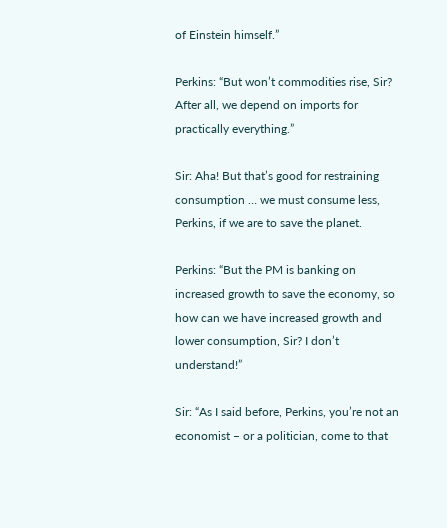of Einstein himself.”

Perkins: “But won’t commodities rise, Sir? After all, we depend on imports for practically everything.”

Sir: Aha! But that’s good for restraining consumption … we must consume less, Perkins, if we are to save the planet.

Perkins: “But the PM is banking on increased growth to save the economy, so how can we have increased growth and lower consumption, Sir? I don’t understand!”

Sir: “As I said before, Perkins, you’re not an economist – or a politician, come to that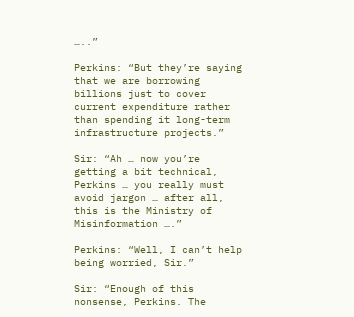…..”

Perkins: “But they’re saying that we are borrowing billions just to cover current expenditure rather than spending it long-term infrastructure projects.”

Sir: “Ah … now you’re getting a bit technical, Perkins … you really must avoid jargon … after all, this is the Ministry of Misinformation ….”

Perkins: “Well, I can’t help being worried, Sir.”

Sir: “Enough of this nonsense, Perkins. The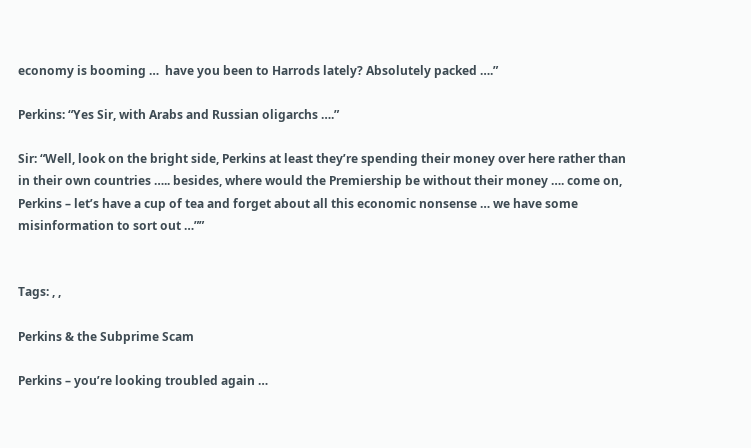economy is booming …  have you been to Harrods lately? Absolutely packed ….”

Perkins: “Yes Sir, with Arabs and Russian oligarchs ….”

Sir: “Well, look on the bright side, Perkins at least they’re spending their money over here rather than in their own countries ….. besides, where would the Premiership be without their money …. come on, Perkins – let’s have a cup of tea and forget about all this economic nonsense … we have some misinformation to sort out …””


Tags: , ,

Perkins & the Subprime Scam

Perkins – you’re looking troubled again …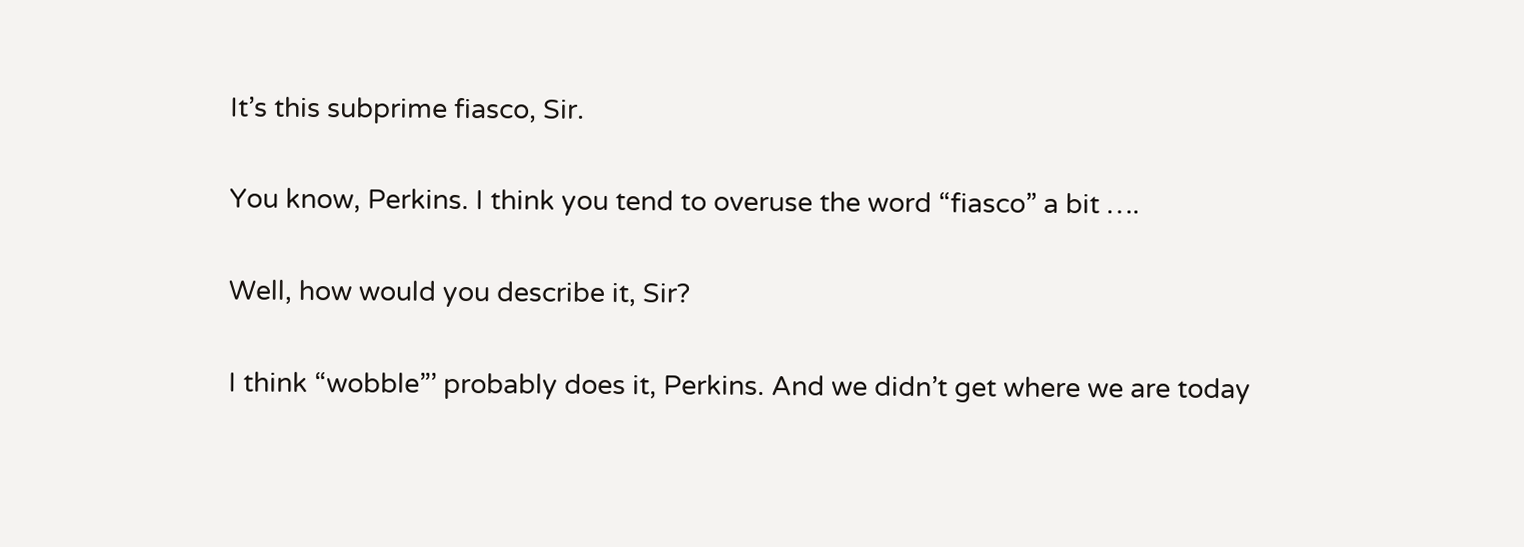It’s this subprime fiasco, Sir.

You know, Perkins. I think you tend to overuse the word “fiasco” a bit ….

Well, how would you describe it, Sir?

I think “wobble”’ probably does it, Perkins. And we didn’t get where we are today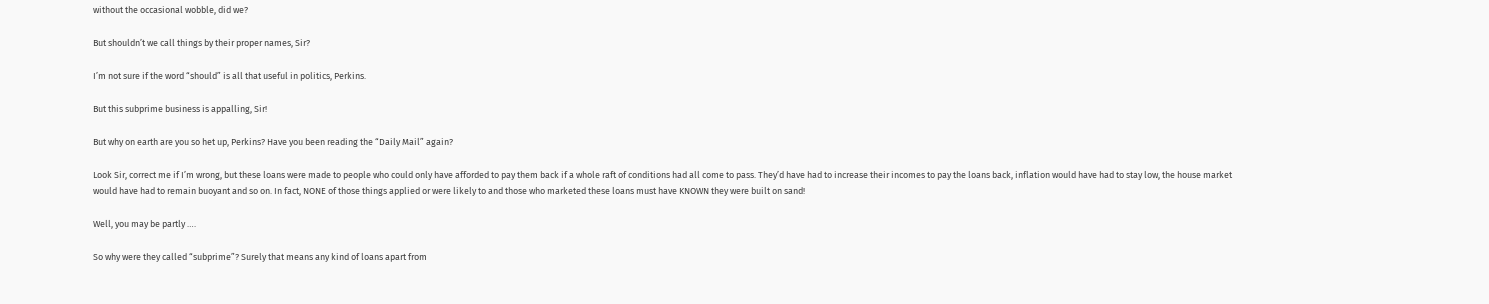without the occasional wobble, did we?

But shouldn’t we call things by their proper names, Sir?

I’m not sure if the word “should” is all that useful in politics, Perkins.

But this subprime business is appalling, Sir!

But why on earth are you so het up, Perkins? Have you been reading the “Daily Mail” again?

Look Sir, correct me if I’m wrong, but these loans were made to people who could only have afforded to pay them back if a whole raft of conditions had all come to pass. They’d have had to increase their incomes to pay the loans back, inflation would have had to stay low, the house market would have had to remain buoyant and so on. In fact, NONE of those things applied or were likely to and those who marketed these loans must have KNOWN they were built on sand!

Well, you may be partly ….

So why were they called “subprime”? Surely that means any kind of loans apart from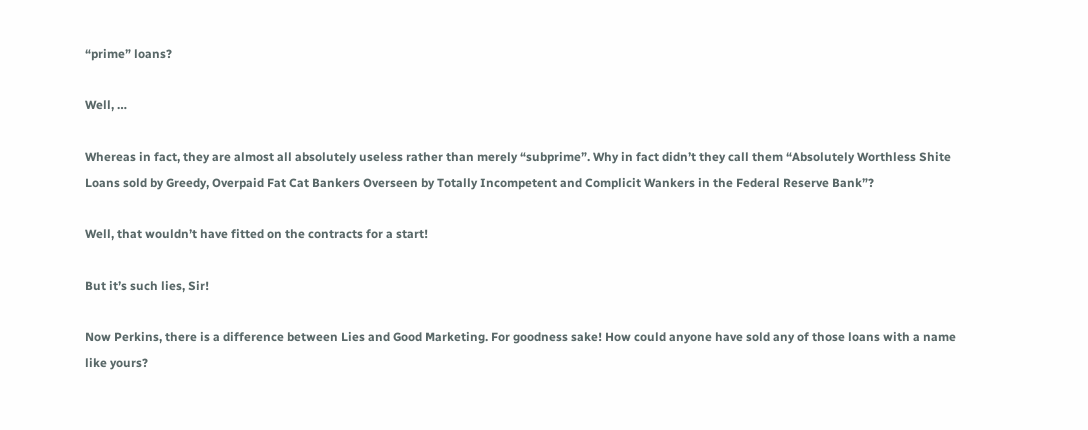“prime” loans?

Well, …

Whereas in fact, they are almost all absolutely useless rather than merely “subprime”. Why in fact didn’t they call them “Absolutely Worthless Shite Loans sold by Greedy, Overpaid Fat Cat Bankers Overseen by Totally Incompetent and Complicit Wankers in the Federal Reserve Bank”?

Well, that wouldn’t have fitted on the contracts for a start!

But it’s such lies, Sir!

Now Perkins, there is a difference between Lies and Good Marketing. For goodness sake! How could anyone have sold any of those loans with a name like yours?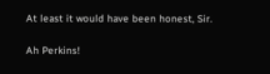At least it would have been honest, Sir.

Ah Perkins!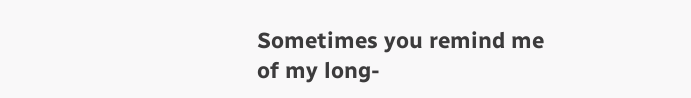Sometimes you remind me of my long-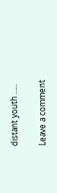distant youth …..

Leave a comment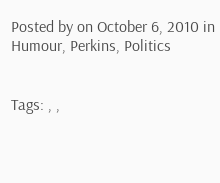Posted by on October 6, 2010 in Humour, Perkins, Politics


Tags: , ,